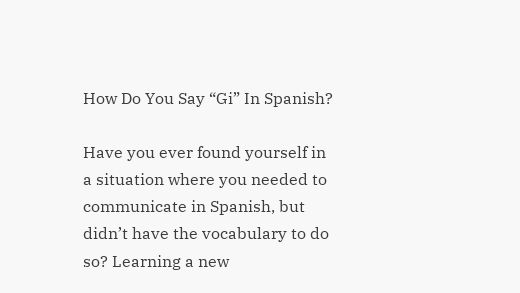How Do You Say “Gi” In Spanish?

Have you ever found yourself in a situation where you needed to communicate in Spanish, but didn’t have the vocabulary to do so? Learning a new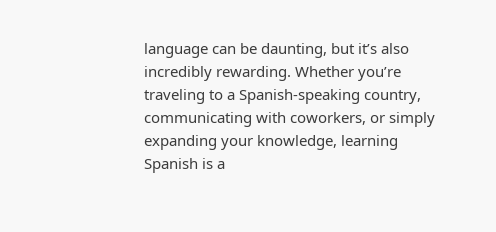language can be daunting, but it’s also incredibly rewarding. Whether you’re traveling to a Spanish-speaking country, communicating with coworkers, or simply expanding your knowledge, learning Spanish is a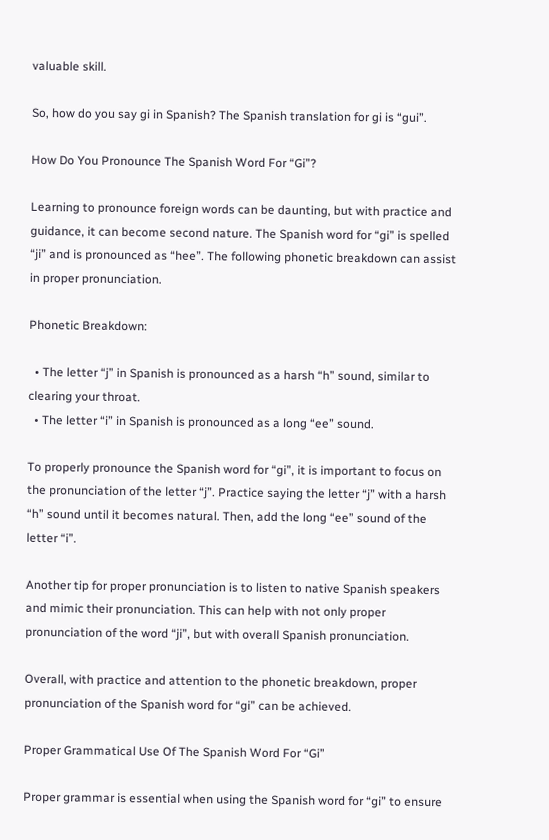valuable skill.

So, how do you say gi in Spanish? The Spanish translation for gi is “gui”.

How Do You Pronounce The Spanish Word For “Gi”?

Learning to pronounce foreign words can be daunting, but with practice and guidance, it can become second nature. The Spanish word for “gi” is spelled “ji” and is pronounced as “hee”. The following phonetic breakdown can assist in proper pronunciation.

Phonetic Breakdown:

  • The letter “j” in Spanish is pronounced as a harsh “h” sound, similar to clearing your throat.
  • The letter “i” in Spanish is pronounced as a long “ee” sound.

To properly pronounce the Spanish word for “gi”, it is important to focus on the pronunciation of the letter “j”. Practice saying the letter “j” with a harsh “h” sound until it becomes natural. Then, add the long “ee” sound of the letter “i”.

Another tip for proper pronunciation is to listen to native Spanish speakers and mimic their pronunciation. This can help with not only proper pronunciation of the word “ji”, but with overall Spanish pronunciation.

Overall, with practice and attention to the phonetic breakdown, proper pronunciation of the Spanish word for “gi” can be achieved.

Proper Grammatical Use Of The Spanish Word For “Gi”

Proper grammar is essential when using the Spanish word for “gi” to ensure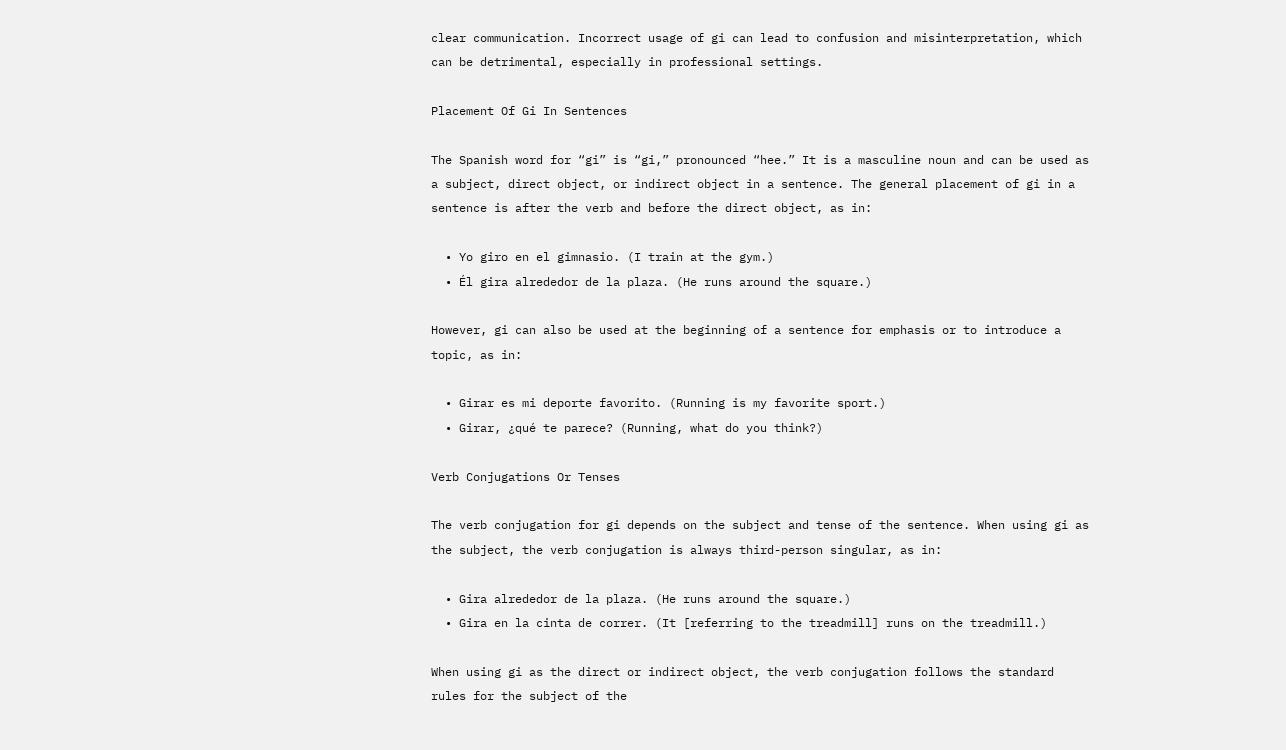clear communication. Incorrect usage of gi can lead to confusion and misinterpretation, which can be detrimental, especially in professional settings.

Placement Of Gi In Sentences

The Spanish word for “gi” is “gi,” pronounced “hee.” It is a masculine noun and can be used as a subject, direct object, or indirect object in a sentence. The general placement of gi in a sentence is after the verb and before the direct object, as in:

  • Yo giro en el gimnasio. (I train at the gym.)
  • Él gira alrededor de la plaza. (He runs around the square.)

However, gi can also be used at the beginning of a sentence for emphasis or to introduce a topic, as in:

  • Girar es mi deporte favorito. (Running is my favorite sport.)
  • Girar, ¿qué te parece? (Running, what do you think?)

Verb Conjugations Or Tenses

The verb conjugation for gi depends on the subject and tense of the sentence. When using gi as the subject, the verb conjugation is always third-person singular, as in:

  • Gira alrededor de la plaza. (He runs around the square.)
  • Gira en la cinta de correr. (It [referring to the treadmill] runs on the treadmill.)

When using gi as the direct or indirect object, the verb conjugation follows the standard rules for the subject of the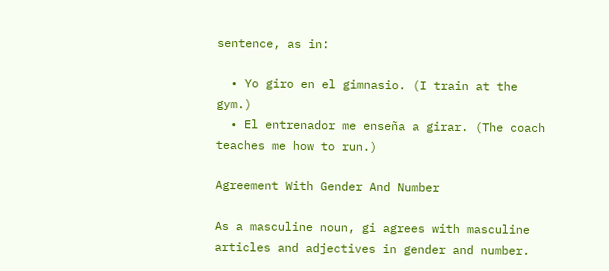sentence, as in:

  • Yo giro en el gimnasio. (I train at the gym.)
  • El entrenador me enseña a girar. (The coach teaches me how to run.)

Agreement With Gender And Number

As a masculine noun, gi agrees with masculine articles and adjectives in gender and number.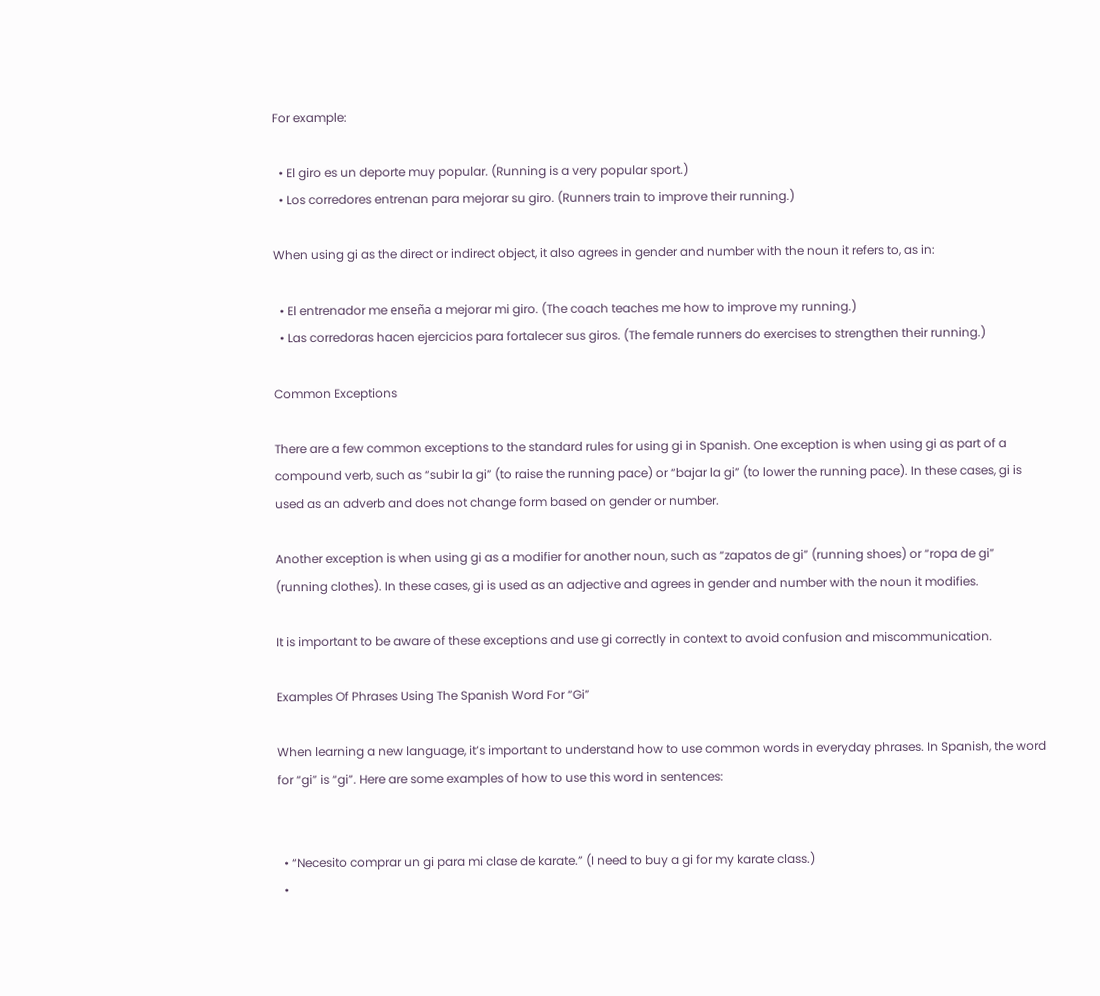For example:

  • El giro es un deporte muy popular. (Running is a very popular sport.)
  • Los corredores entrenan para mejorar su giro. (Runners train to improve their running.)

When using gi as the direct or indirect object, it also agrees in gender and number with the noun it refers to, as in:

  • El entrenador me enseña a mejorar mi giro. (The coach teaches me how to improve my running.)
  • Las corredoras hacen ejercicios para fortalecer sus giros. (The female runners do exercises to strengthen their running.)

Common Exceptions

There are a few common exceptions to the standard rules for using gi in Spanish. One exception is when using gi as part of a compound verb, such as “subir la gi” (to raise the running pace) or “bajar la gi” (to lower the running pace). In these cases, gi is used as an adverb and does not change form based on gender or number.

Another exception is when using gi as a modifier for another noun, such as “zapatos de gi” (running shoes) or “ropa de gi” (running clothes). In these cases, gi is used as an adjective and agrees in gender and number with the noun it modifies.

It is important to be aware of these exceptions and use gi correctly in context to avoid confusion and miscommunication.

Examples Of Phrases Using The Spanish Word For “Gi”

When learning a new language, it’s important to understand how to use common words in everyday phrases. In Spanish, the word for “gi” is “gi”. Here are some examples of how to use this word in sentences:


  • “Necesito comprar un gi para mi clase de karate.” (I need to buy a gi for my karate class.)
  •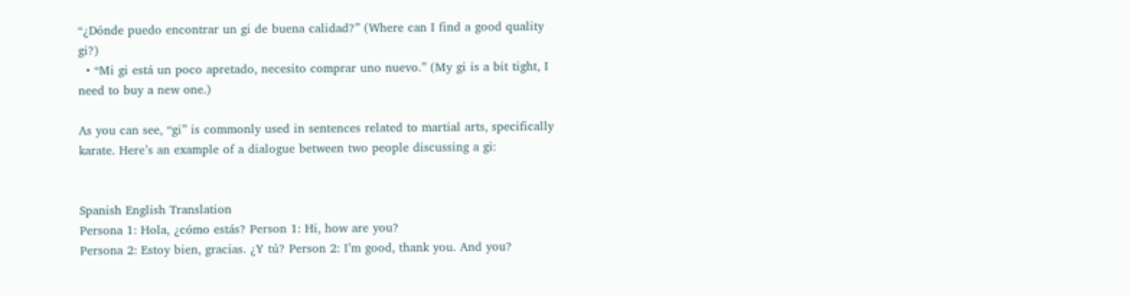“¿Dónde puedo encontrar un gi de buena calidad?” (Where can I find a good quality gi?)
  • “Mi gi está un poco apretado, necesito comprar uno nuevo.” (My gi is a bit tight, I need to buy a new one.)

As you can see, “gi” is commonly used in sentences related to martial arts, specifically karate. Here’s an example of a dialogue between two people discussing a gi:


Spanish English Translation
Persona 1: Hola, ¿cómo estás? Person 1: Hi, how are you?
Persona 2: Estoy bien, gracias. ¿Y tú? Person 2: I’m good, thank you. And you?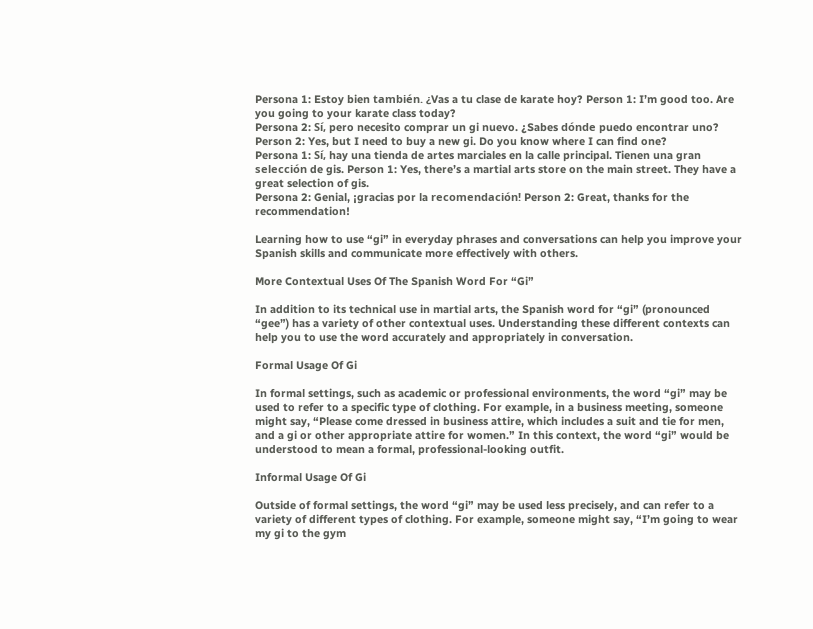Persona 1: Estoy bien también. ¿Vas a tu clase de karate hoy? Person 1: I’m good too. Are you going to your karate class today?
Persona 2: Sí, pero necesito comprar un gi nuevo. ¿Sabes dónde puedo encontrar uno? Person 2: Yes, but I need to buy a new gi. Do you know where I can find one?
Persona 1: Sí, hay una tienda de artes marciales en la calle principal. Tienen una gran selección de gis. Person 1: Yes, there’s a martial arts store on the main street. They have a great selection of gis.
Persona 2: Genial, ¡gracias por la recomendación! Person 2: Great, thanks for the recommendation!

Learning how to use “gi” in everyday phrases and conversations can help you improve your Spanish skills and communicate more effectively with others.

More Contextual Uses Of The Spanish Word For “Gi”

In addition to its technical use in martial arts, the Spanish word for “gi” (pronounced “gee”) has a variety of other contextual uses. Understanding these different contexts can help you to use the word accurately and appropriately in conversation.

Formal Usage Of Gi

In formal settings, such as academic or professional environments, the word “gi” may be used to refer to a specific type of clothing. For example, in a business meeting, someone might say, “Please come dressed in business attire, which includes a suit and tie for men, and a gi or other appropriate attire for women.” In this context, the word “gi” would be understood to mean a formal, professional-looking outfit.

Informal Usage Of Gi

Outside of formal settings, the word “gi” may be used less precisely, and can refer to a variety of different types of clothing. For example, someone might say, “I’m going to wear my gi to the gym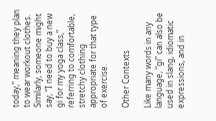today,” meaning they plan to wear workout clothes. Similarly, someone might say, “I need to buy a new gi for my yoga class,” referring to comfortable, stretchy clothing appropriate for that type of exercise.

Other Contexts

Like many words in any language, “gi” can also be used in slang, idiomatic expressions, and in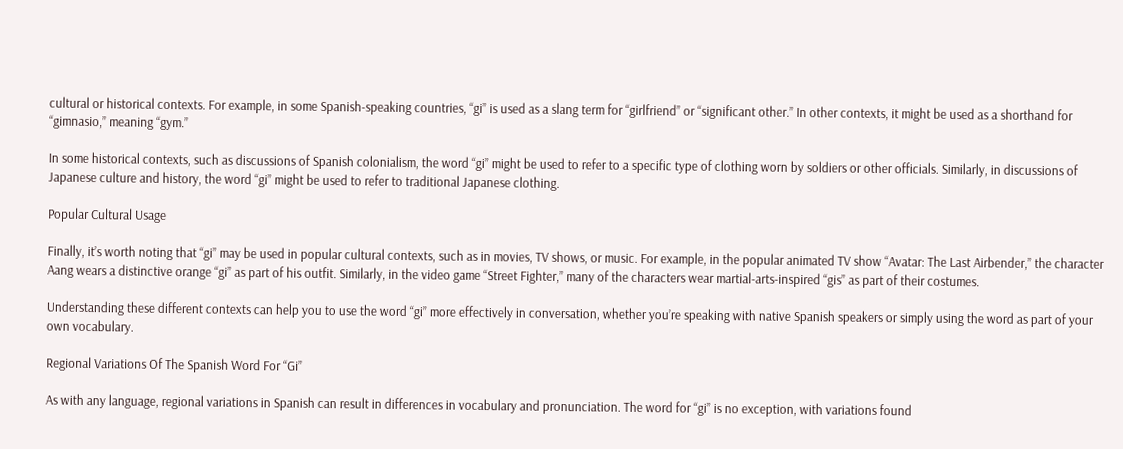cultural or historical contexts. For example, in some Spanish-speaking countries, “gi” is used as a slang term for “girlfriend” or “significant other.” In other contexts, it might be used as a shorthand for “gimnasio,” meaning “gym.”

In some historical contexts, such as discussions of Spanish colonialism, the word “gi” might be used to refer to a specific type of clothing worn by soldiers or other officials. Similarly, in discussions of Japanese culture and history, the word “gi” might be used to refer to traditional Japanese clothing.

Popular Cultural Usage

Finally, it’s worth noting that “gi” may be used in popular cultural contexts, such as in movies, TV shows, or music. For example, in the popular animated TV show “Avatar: The Last Airbender,” the character Aang wears a distinctive orange “gi” as part of his outfit. Similarly, in the video game “Street Fighter,” many of the characters wear martial-arts-inspired “gis” as part of their costumes.

Understanding these different contexts can help you to use the word “gi” more effectively in conversation, whether you’re speaking with native Spanish speakers or simply using the word as part of your own vocabulary.

Regional Variations Of The Spanish Word For “Gi”

As with any language, regional variations in Spanish can result in differences in vocabulary and pronunciation. The word for “gi” is no exception, with variations found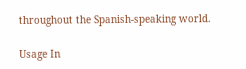throughout the Spanish-speaking world.

Usage In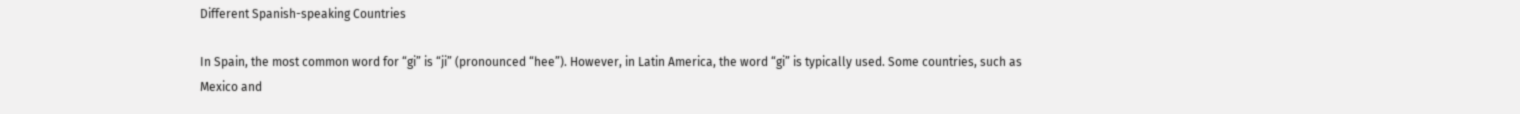Different Spanish-speaking Countries

In Spain, the most common word for “gi” is “ji” (pronounced “hee”). However, in Latin America, the word “gi” is typically used. Some countries, such as Mexico and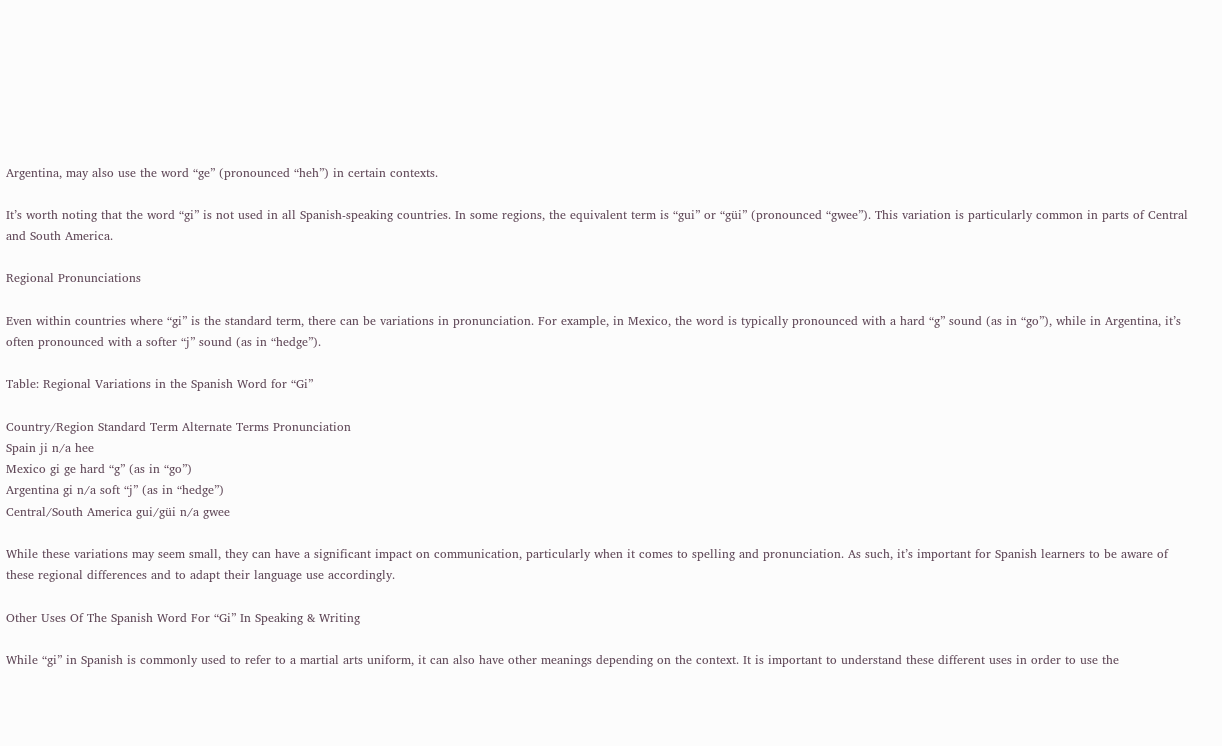Argentina, may also use the word “ge” (pronounced “heh”) in certain contexts.

It’s worth noting that the word “gi” is not used in all Spanish-speaking countries. In some regions, the equivalent term is “gui” or “güi” (pronounced “gwee”). This variation is particularly common in parts of Central and South America.

Regional Pronunciations

Even within countries where “gi” is the standard term, there can be variations in pronunciation. For example, in Mexico, the word is typically pronounced with a hard “g” sound (as in “go”), while in Argentina, it’s often pronounced with a softer “j” sound (as in “hedge”).

Table: Regional Variations in the Spanish Word for “Gi”

Country/Region Standard Term Alternate Terms Pronunciation
Spain ji n/a hee
Mexico gi ge hard “g” (as in “go”)
Argentina gi n/a soft “j” (as in “hedge”)
Central/South America gui/güi n/a gwee

While these variations may seem small, they can have a significant impact on communication, particularly when it comes to spelling and pronunciation. As such, it’s important for Spanish learners to be aware of these regional differences and to adapt their language use accordingly.

Other Uses Of The Spanish Word For “Gi” In Speaking & Writing

While “gi” in Spanish is commonly used to refer to a martial arts uniform, it can also have other meanings depending on the context. It is important to understand these different uses in order to use the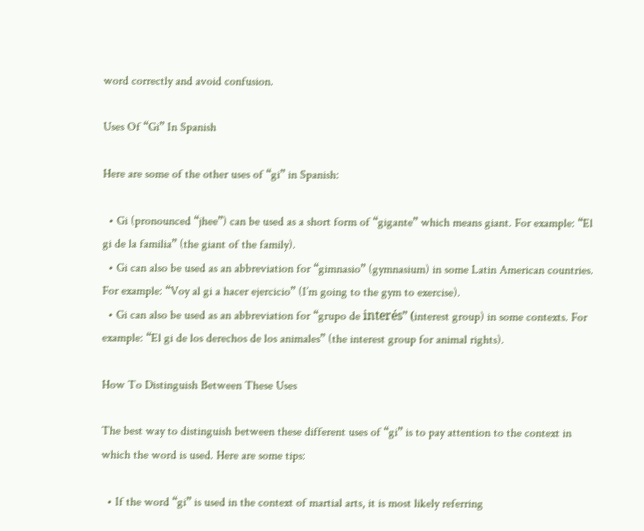word correctly and avoid confusion.

Uses Of “Gi” In Spanish

Here are some of the other uses of “gi” in Spanish:

  • Gi (pronounced “jhee”) can be used as a short form of “gigante” which means giant. For example: “El gi de la familia” (the giant of the family).
  • Gi can also be used as an abbreviation for “gimnasio” (gymnasium) in some Latin American countries. For example: “Voy al gi a hacer ejercicio” (I’m going to the gym to exercise).
  • Gi can also be used as an abbreviation for “grupo de interés” (interest group) in some contexts. For example: “El gi de los derechos de los animales” (the interest group for animal rights).

How To Distinguish Between These Uses

The best way to distinguish between these different uses of “gi” is to pay attention to the context in which the word is used. Here are some tips:

  • If the word “gi” is used in the context of martial arts, it is most likely referring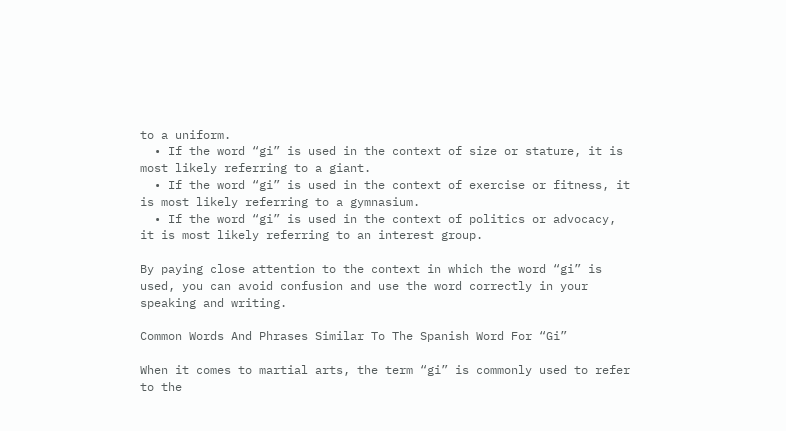to a uniform.
  • If the word “gi” is used in the context of size or stature, it is most likely referring to a giant.
  • If the word “gi” is used in the context of exercise or fitness, it is most likely referring to a gymnasium.
  • If the word “gi” is used in the context of politics or advocacy, it is most likely referring to an interest group.

By paying close attention to the context in which the word “gi” is used, you can avoid confusion and use the word correctly in your speaking and writing.

Common Words And Phrases Similar To The Spanish Word For “Gi”

When it comes to martial arts, the term “gi” is commonly used to refer to the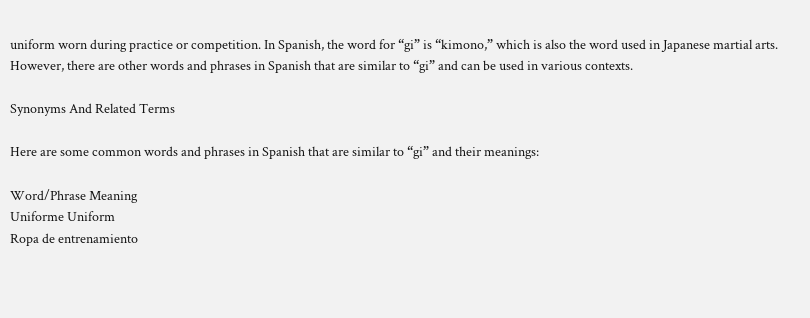uniform worn during practice or competition. In Spanish, the word for “gi” is “kimono,” which is also the word used in Japanese martial arts. However, there are other words and phrases in Spanish that are similar to “gi” and can be used in various contexts.

Synonyms And Related Terms

Here are some common words and phrases in Spanish that are similar to “gi” and their meanings:

Word/Phrase Meaning
Uniforme Uniform
Ropa de entrenamiento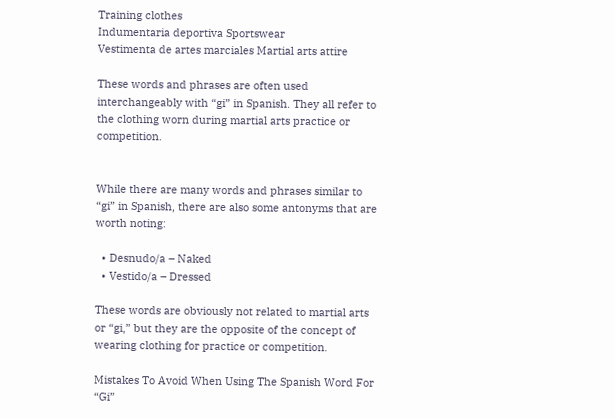Training clothes
Indumentaria deportiva Sportswear
Vestimenta de artes marciales Martial arts attire

These words and phrases are often used interchangeably with “gi” in Spanish. They all refer to the clothing worn during martial arts practice or competition.


While there are many words and phrases similar to “gi” in Spanish, there are also some antonyms that are worth noting:

  • Desnudo/a – Naked
  • Vestido/a – Dressed

These words are obviously not related to martial arts or “gi,” but they are the opposite of the concept of wearing clothing for practice or competition.

Mistakes To Avoid When Using The Spanish Word For “Gi”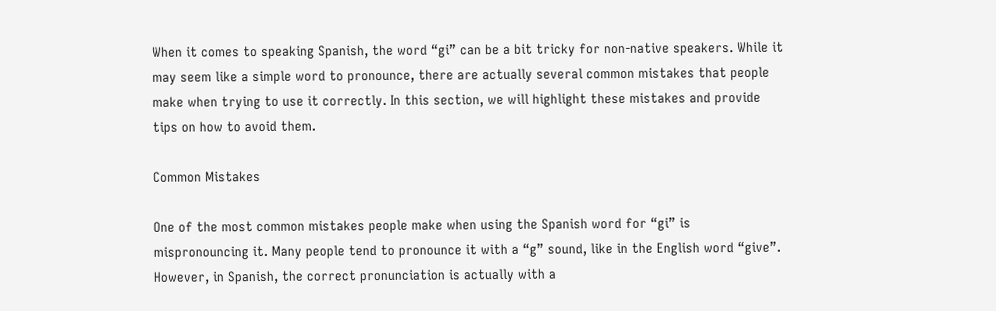When it comes to speaking Spanish, the word “gi” can be a bit tricky for non-native speakers. While it may seem like a simple word to pronounce, there are actually several common mistakes that people make when trying to use it correctly. In this section, we will highlight these mistakes and provide tips on how to avoid them.

Common Mistakes

One of the most common mistakes people make when using the Spanish word for “gi” is mispronouncing it. Many people tend to pronounce it with a “g” sound, like in the English word “give”. However, in Spanish, the correct pronunciation is actually with a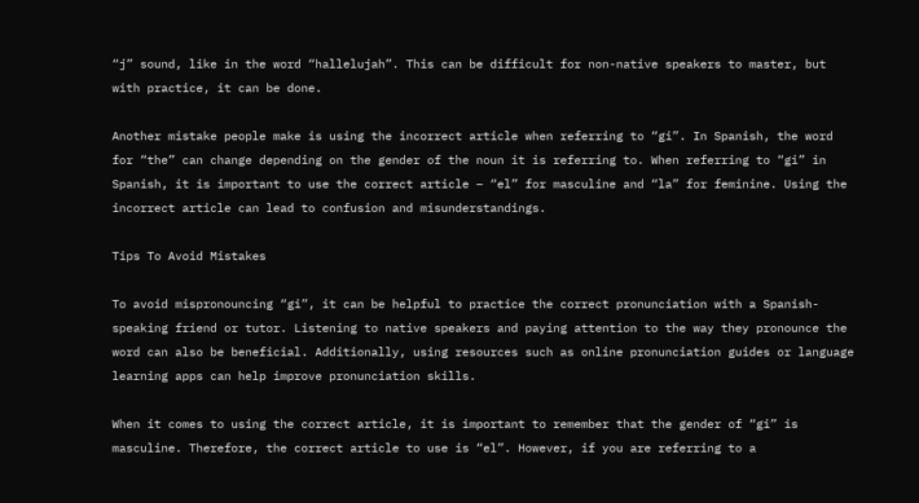“j” sound, like in the word “hallelujah”. This can be difficult for non-native speakers to master, but with practice, it can be done.

Another mistake people make is using the incorrect article when referring to “gi”. In Spanish, the word for “the” can change depending on the gender of the noun it is referring to. When referring to “gi” in Spanish, it is important to use the correct article – “el” for masculine and “la” for feminine. Using the incorrect article can lead to confusion and misunderstandings.

Tips To Avoid Mistakes

To avoid mispronouncing “gi”, it can be helpful to practice the correct pronunciation with a Spanish-speaking friend or tutor. Listening to native speakers and paying attention to the way they pronounce the word can also be beneficial. Additionally, using resources such as online pronunciation guides or language learning apps can help improve pronunciation skills.

When it comes to using the correct article, it is important to remember that the gender of “gi” is masculine. Therefore, the correct article to use is “el”. However, if you are referring to a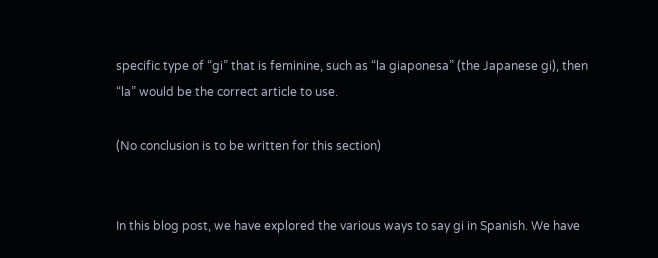specific type of “gi” that is feminine, such as “la giaponesa” (the Japanese gi), then “la” would be the correct article to use.

(No conclusion is to be written for this section)


In this blog post, we have explored the various ways to say gi in Spanish. We have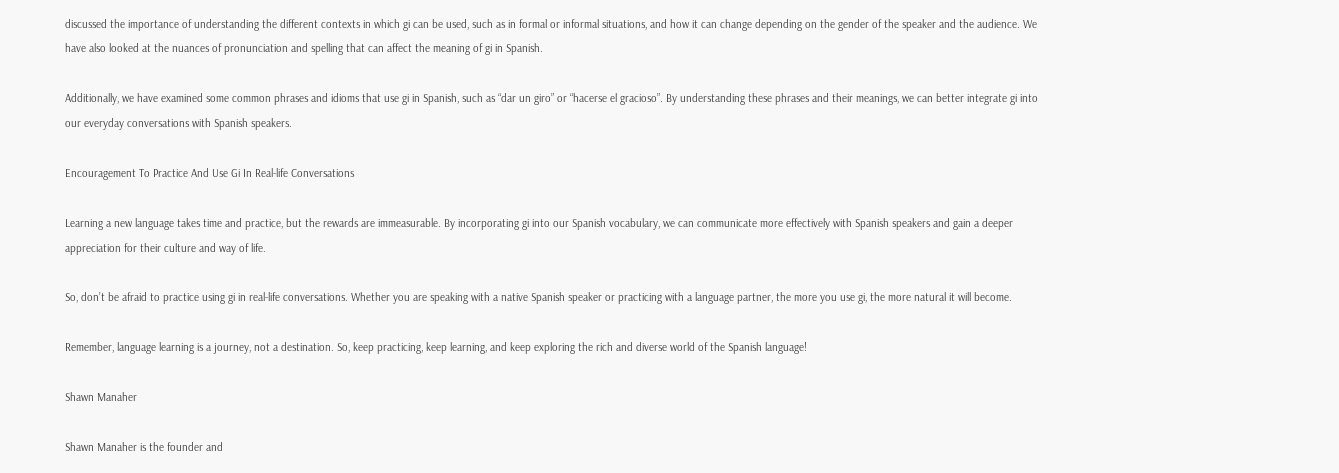discussed the importance of understanding the different contexts in which gi can be used, such as in formal or informal situations, and how it can change depending on the gender of the speaker and the audience. We have also looked at the nuances of pronunciation and spelling that can affect the meaning of gi in Spanish.

Additionally, we have examined some common phrases and idioms that use gi in Spanish, such as “dar un giro” or “hacerse el gracioso”. By understanding these phrases and their meanings, we can better integrate gi into our everyday conversations with Spanish speakers.

Encouragement To Practice And Use Gi In Real-life Conversations

Learning a new language takes time and practice, but the rewards are immeasurable. By incorporating gi into our Spanish vocabulary, we can communicate more effectively with Spanish speakers and gain a deeper appreciation for their culture and way of life.

So, don’t be afraid to practice using gi in real-life conversations. Whether you are speaking with a native Spanish speaker or practicing with a language partner, the more you use gi, the more natural it will become.

Remember, language learning is a journey, not a destination. So, keep practicing, keep learning, and keep exploring the rich and diverse world of the Spanish language!

Shawn Manaher

Shawn Manaher is the founder and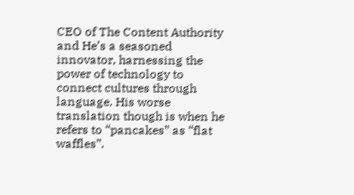CEO of The Content Authority and He’s a seasoned innovator, harnessing the power of technology to connect cultures through language. His worse translation though is when he refers to “pancakes” as “flat waffles”.